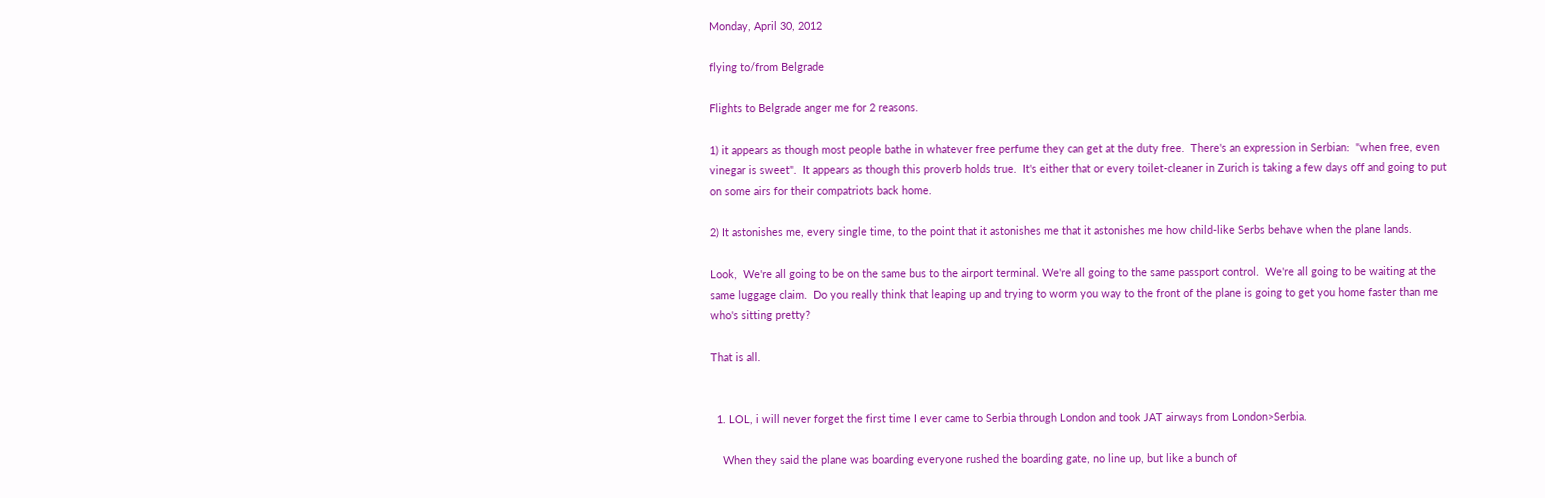Monday, April 30, 2012

flying to/from Belgrade

Flights to Belgrade anger me for 2 reasons.

1) it appears as though most people bathe in whatever free perfume they can get at the duty free.  There's an expression in Serbian:  "when free, even vinegar is sweet".  It appears as though this proverb holds true.  It's either that or every toilet-cleaner in Zurich is taking a few days off and going to put on some airs for their compatriots back home.

2) It astonishes me, every single time, to the point that it astonishes me that it astonishes me how child-like Serbs behave when the plane lands.

Look,  We're all going to be on the same bus to the airport terminal. We're all going to the same passport control.  We're all going to be waiting at the same luggage claim.  Do you really think that leaping up and trying to worm you way to the front of the plane is going to get you home faster than me who's sitting pretty?

That is all.


  1. LOL, i will never forget the first time I ever came to Serbia through London and took JAT airways from London>Serbia.

    When they said the plane was boarding everyone rushed the boarding gate, no line up, but like a bunch of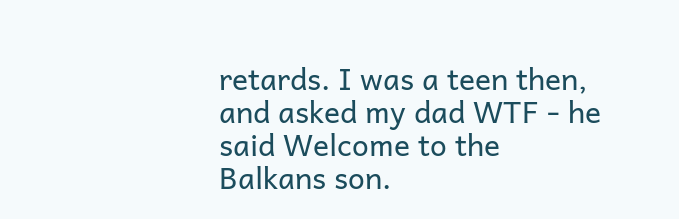retards. I was a teen then, and asked my dad WTF - he said Welcome to the Balkans son.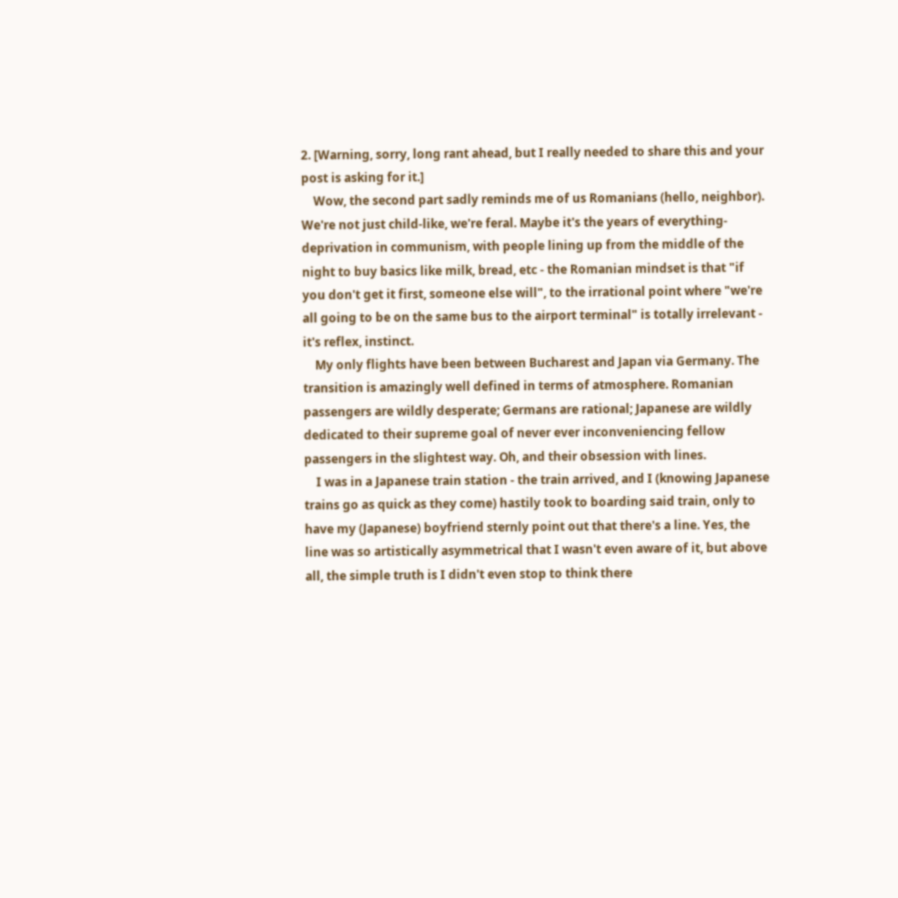2. [Warning, sorry, long rant ahead, but I really needed to share this and your post is asking for it.]
    Wow, the second part sadly reminds me of us Romanians (hello, neighbor). We're not just child-like, we're feral. Maybe it's the years of everything-deprivation in communism, with people lining up from the middle of the night to buy basics like milk, bread, etc - the Romanian mindset is that "if you don't get it first, someone else will", to the irrational point where "we're all going to be on the same bus to the airport terminal" is totally irrelevant - it's reflex, instinct.
    My only flights have been between Bucharest and Japan via Germany. The transition is amazingly well defined in terms of atmosphere. Romanian passengers are wildly desperate; Germans are rational; Japanese are wildly dedicated to their supreme goal of never ever inconveniencing fellow passengers in the slightest way. Oh, and their obsession with lines.
    I was in a Japanese train station - the train arrived, and I (knowing Japanese trains go as quick as they come) hastily took to boarding said train, only to have my (Japanese) boyfriend sternly point out that there's a line. Yes, the line was so artistically asymmetrical that I wasn't even aware of it, but above all, the simple truth is I didn't even stop to think there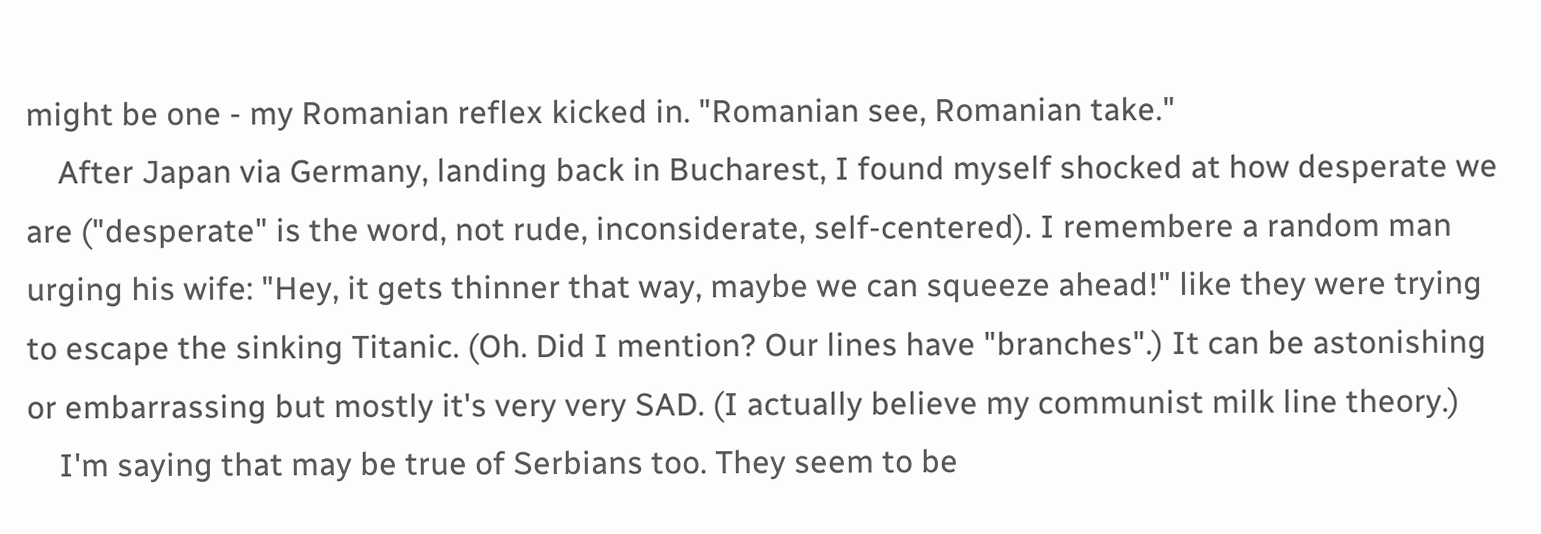might be one - my Romanian reflex kicked in. "Romanian see, Romanian take."
    After Japan via Germany, landing back in Bucharest, I found myself shocked at how desperate we are ("desperate" is the word, not rude, inconsiderate, self-centered). I remembere a random man urging his wife: "Hey, it gets thinner that way, maybe we can squeeze ahead!" like they were trying to escape the sinking Titanic. (Oh. Did I mention? Our lines have "branches".) It can be astonishing or embarrassing but mostly it's very very SAD. (I actually believe my communist milk line theory.)
    I'm saying that may be true of Serbians too. They seem to be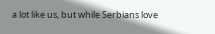a lot like us, but while Serbians love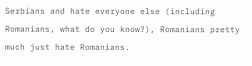Serbians and hate everyone else (including Romanians, what do you know?), Romanians pretty much just hate Romanians.